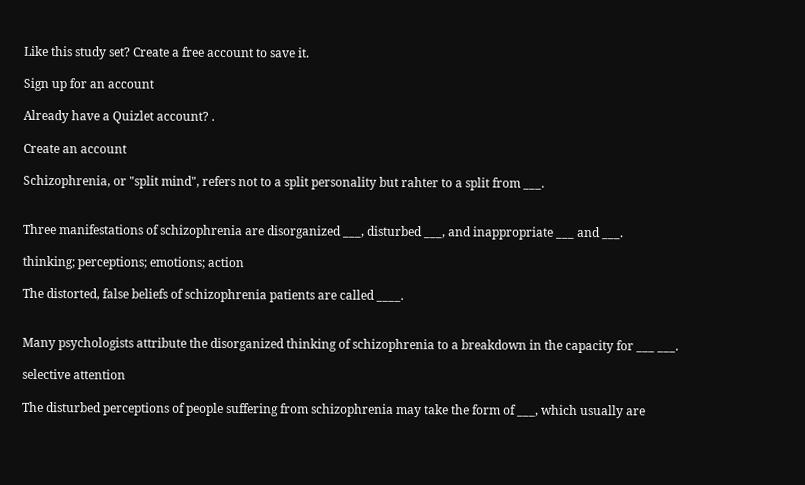Like this study set? Create a free account to save it.

Sign up for an account

Already have a Quizlet account? .

Create an account

Schizophrenia, or "split mind", refers not to a split personality but rahter to a split from ___.


Three manifestations of schizophrenia are disorganized ___, disturbed ___, and inappropriate ___ and ___.

thinking; perceptions; emotions; action

The distorted, false beliefs of schizophrenia patients are called ____.


Many psychologists attribute the disorganized thinking of schizophrenia to a breakdown in the capacity for ___ ___.

selective attention

The disturbed perceptions of people suffering from schizophrenia may take the form of ___, which usually are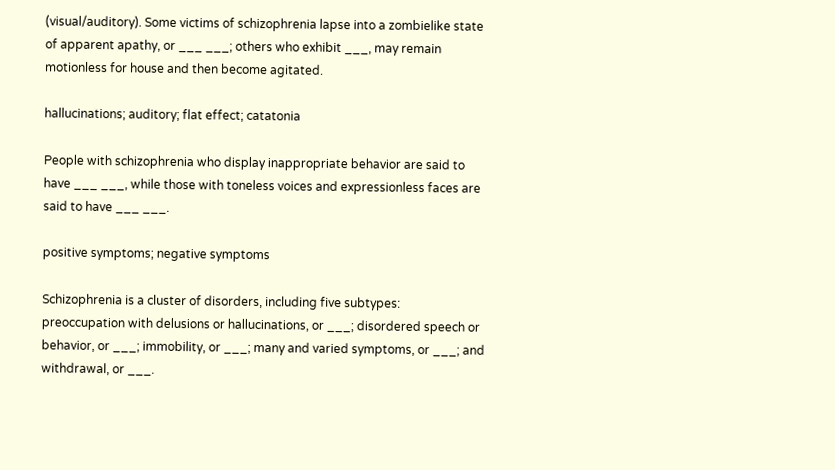(visual/auditory). Some victims of schizophrenia lapse into a zombielike state of apparent apathy, or ___ ___; others who exhibit ___, may remain motionless for house and then become agitated.

hallucinations; auditory; flat effect; catatonia

People with schizophrenia who display inappropriate behavior are said to have ___ ___, while those with toneless voices and expressionless faces are said to have ___ ___.

positive symptoms; negative symptoms

Schizophrenia is a cluster of disorders, including five subtypes: preoccupation with delusions or hallucinations, or ___; disordered speech or behavior, or ___; immobility, or ___; many and varied symptoms, or ___; and withdrawal, or ___.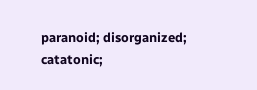paranoid; disorganized; catatonic;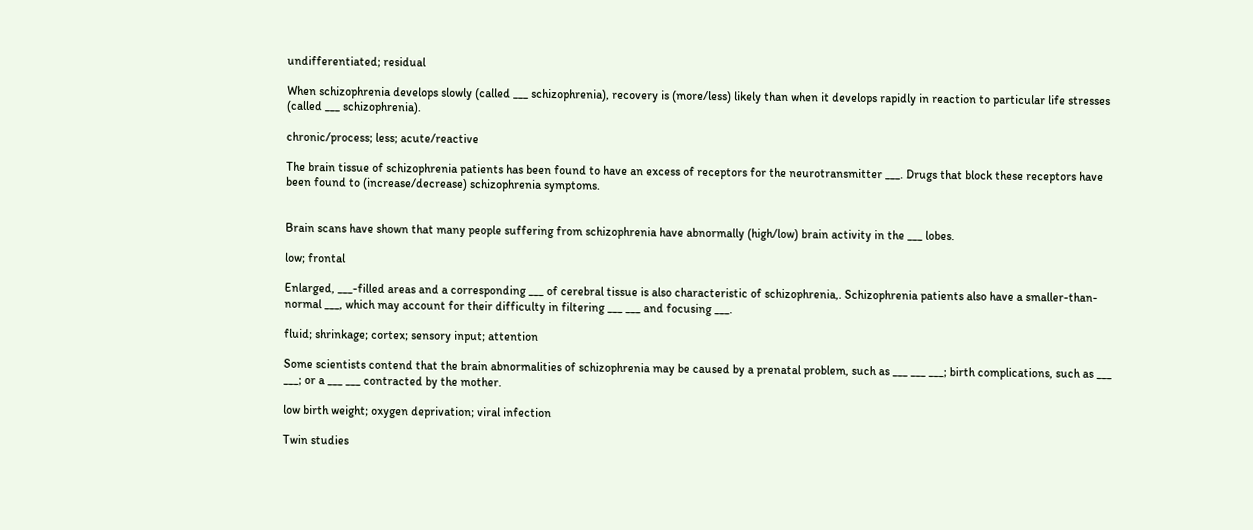undifferentiated; residual

When schizophrenia develops slowly (called ___ schizophrenia), recovery is (more/less) likely than when it develops rapidly in reaction to particular life stresses (called ___ schizophrenia).

chronic/process; less; acute/reactive

The brain tissue of schizophrenia patients has been found to have an excess of receptors for the neurotransmitter ___. Drugs that block these receptors have been found to (increase/decrease) schizophrenia symptoms.


Brain scans have shown that many people suffering from schizophrenia have abnormally (high/low) brain activity in the ___ lobes.

low; frontal

Enlarged, ___-filled areas and a corresponding ___ of cerebral tissue is also characteristic of schizophrenia,. Schizophrenia patients also have a smaller-than-normal ___, which may account for their difficulty in filtering ___ ___ and focusing ___.

fluid; shrinkage; cortex; sensory input; attention

Some scientists contend that the brain abnormalities of schizophrenia may be caused by a prenatal problem, such as ___ ___ ___; birth complications, such as ___ ___; or a ___ ___ contracted by the mother.

low birth weight; oxygen deprivation; viral infection

Twin studies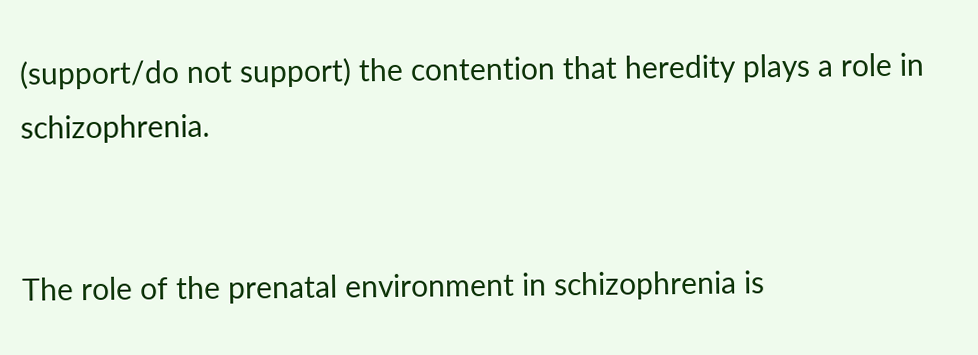(support/do not support) the contention that heredity plays a role in schizophrenia.


The role of the prenatal environment in schizophrenia is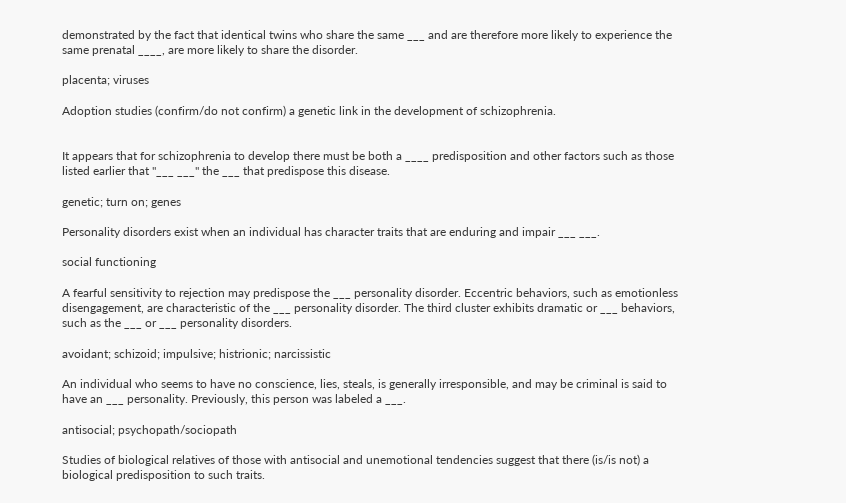demonstrated by the fact that identical twins who share the same ___ and are therefore more likely to experience the same prenatal ____, are more likely to share the disorder.

placenta; viruses

Adoption studies (confirm/do not confirm) a genetic link in the development of schizophrenia.


It appears that for schizophrenia to develop there must be both a ____ predisposition and other factors such as those listed earlier that "___ ___" the ___ that predispose this disease.

genetic; turn on; genes

Personality disorders exist when an individual has character traits that are enduring and impair ___ ___.

social functioning

A fearful sensitivity to rejection may predispose the ___ personality disorder. Eccentric behaviors, such as emotionless disengagement, are characteristic of the ___ personality disorder. The third cluster exhibits dramatic or ___ behaviors, such as the ___ or ___ personality disorders.

avoidant; schizoid; impulsive; histrionic; narcissistic

An individual who seems to have no conscience, lies, steals, is generally irresponsible, and may be criminal is said to have an ___ personality. Previously, this person was labeled a ___.

antisocial; psychopath/sociopath

Studies of biological relatives of those with antisocial and unemotional tendencies suggest that there (is/is not) a biological predisposition to such traits.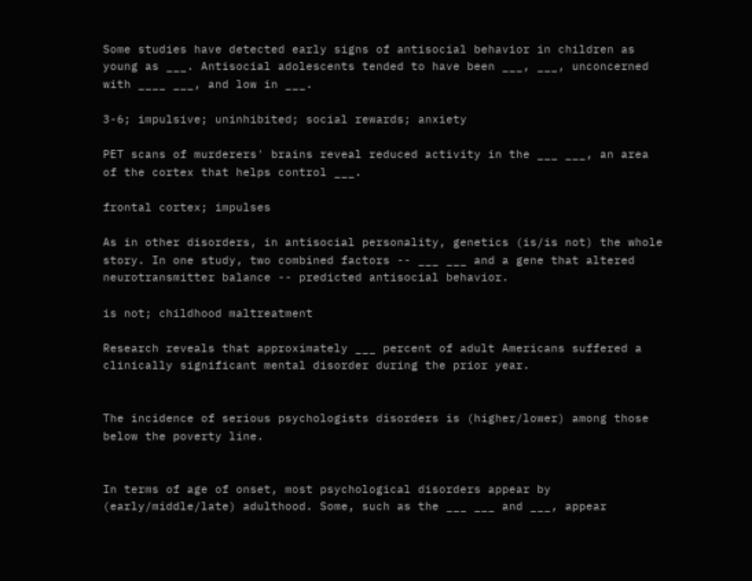Some studies have detected early signs of antisocial behavior in children as young as ___. Antisocial adolescents tended to have been ___, ___, unconcerned with ____ ___, and low in ___.

3-6; impulsive; uninhibited; social rewards; anxiety

PET scans of murderers' brains reveal reduced activity in the ___ ___, an area of the cortex that helps control ___.

frontal cortex; impulses

As in other disorders, in antisocial personality, genetics (is/is not) the whole story. In one study, two combined factors -- ___ ___ and a gene that altered neurotransmitter balance -- predicted antisocial behavior.

is not; childhood maltreatment

Research reveals that approximately ___ percent of adult Americans suffered a clinically significant mental disorder during the prior year.


The incidence of serious psychologists disorders is (higher/lower) among those below the poverty line.


In terms of age of onset, most psychological disorders appear by (early/middle/late) adulthood. Some, such as the ___ ___ and ___, appear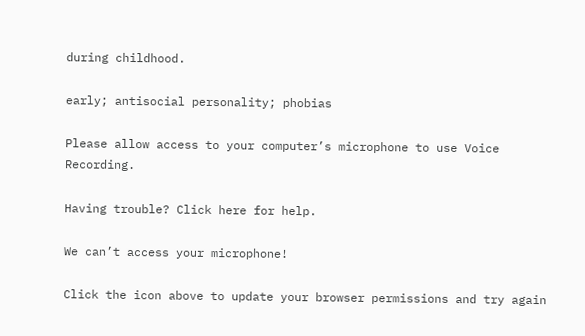during childhood.

early; antisocial personality; phobias

Please allow access to your computer’s microphone to use Voice Recording.

Having trouble? Click here for help.

We can’t access your microphone!

Click the icon above to update your browser permissions and try again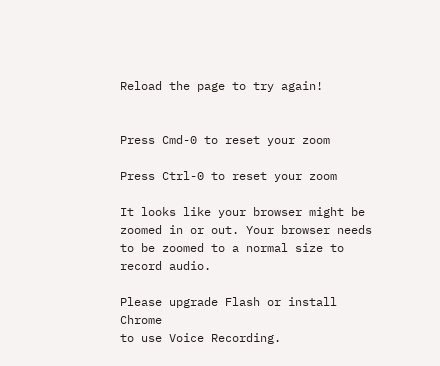Reload the page to try again!


Press Cmd-0 to reset your zoom

Press Ctrl-0 to reset your zoom

It looks like your browser might be zoomed in or out. Your browser needs to be zoomed to a normal size to record audio.

Please upgrade Flash or install Chrome
to use Voice Recording.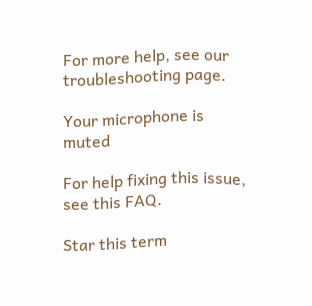For more help, see our troubleshooting page.

Your microphone is muted

For help fixing this issue, see this FAQ.

Star this term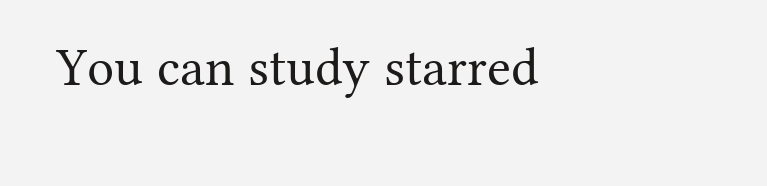You can study starred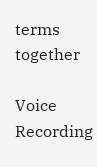terms together

Voice Recording